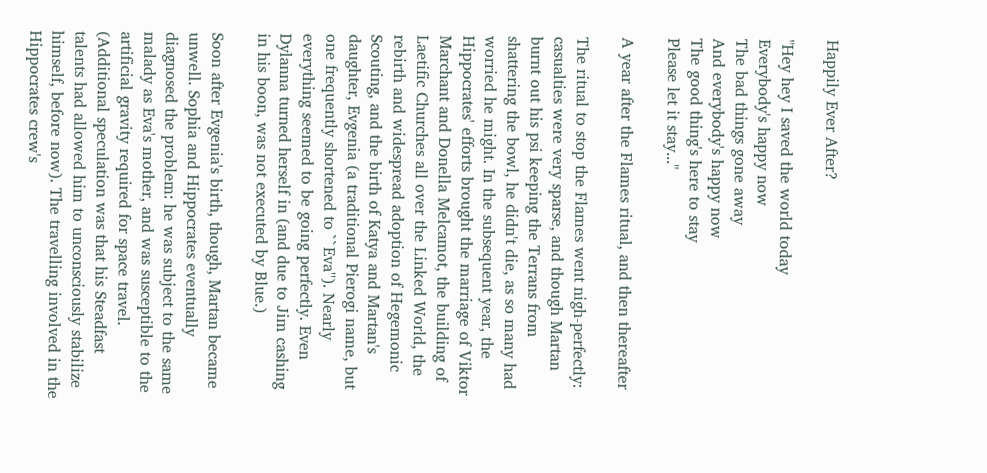Happily Ever After?

"Hey hey I saved the world today
Everybody's happy now
The bad things gone away
And everybody's happy now
The good thing's here to stay
Please let it stay..."

A year after the Flames ritual, and then thereafter

The ritual to stop the Flames went nigh-perfectly: casualties were very sparse, and though Martan burnt out his psi keeping the Terrans from shattering the bowl, he didn't die, as so many had worried he might. In the subsequent year, the Hippocrates' efforts brought the marriage of Viktor Marchant and Donella Melcamot, the building of Laetific Churches all over the Linked World, the rebirth and widespread adoption of Hegemonic Scouting, and the birth of Katya and Martan's daughter, Evgenia (a traditional Pierogi name, but one frequently shortened to ``Eva''). Nearly everything seemed to be going perfectly. Even Dylanna turned herself in (and due to Jim cashing in his boon, was not executed by Blue.)

Soon after Evgenia's birth, though, Martan became unwell. Sophia and Hippocrates eventually diagnosed the problem: he was subject to the same malady as Eva's mother, and was susceptible to the artificial gravity required for space travel. (Additional speculation was that his Steadfast talents had allowed him to unconsciously stabilize himself, before now). The travelling involved in the Hippocrates crew's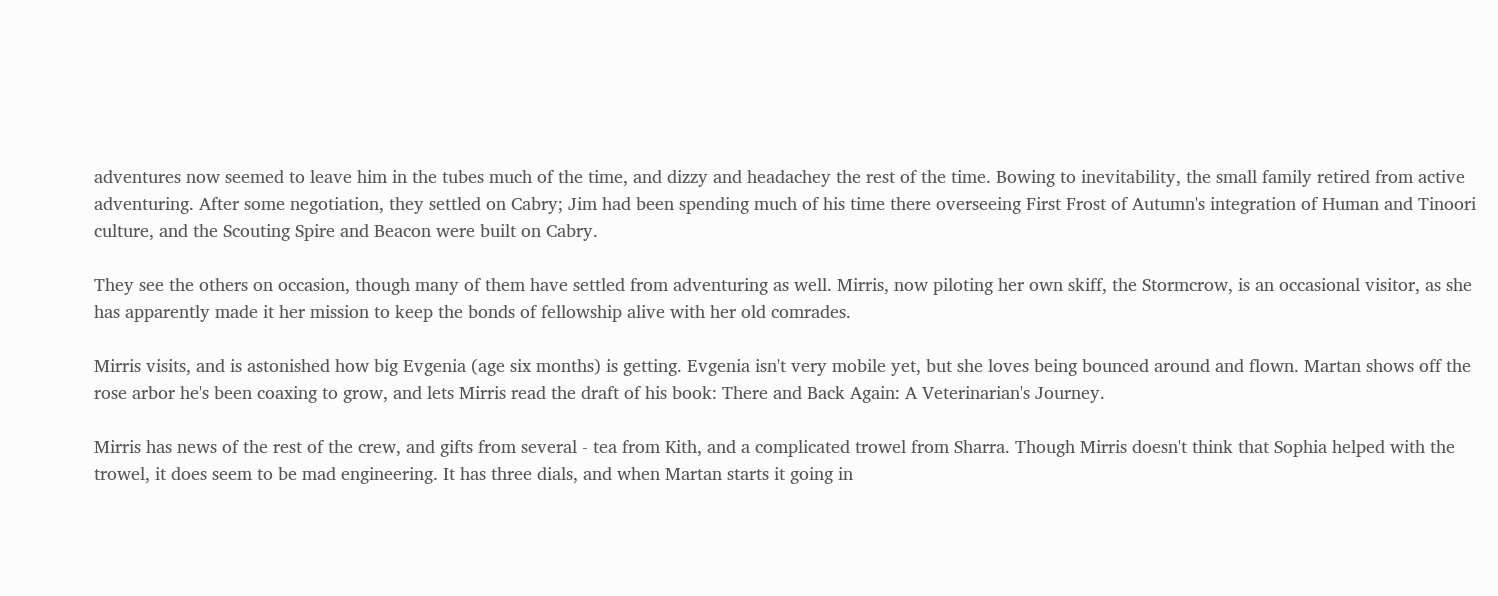adventures now seemed to leave him in the tubes much of the time, and dizzy and headachey the rest of the time. Bowing to inevitability, the small family retired from active adventuring. After some negotiation, they settled on Cabry; Jim had been spending much of his time there overseeing First Frost of Autumn's integration of Human and Tinoori culture, and the Scouting Spire and Beacon were built on Cabry.

They see the others on occasion, though many of them have settled from adventuring as well. Mirris, now piloting her own skiff, the Stormcrow, is an occasional visitor, as she has apparently made it her mission to keep the bonds of fellowship alive with her old comrades.

Mirris visits, and is astonished how big Evgenia (age six months) is getting. Evgenia isn't very mobile yet, but she loves being bounced around and flown. Martan shows off the rose arbor he's been coaxing to grow, and lets Mirris read the draft of his book: There and Back Again: A Veterinarian's Journey.

Mirris has news of the rest of the crew, and gifts from several - tea from Kith, and a complicated trowel from Sharra. Though Mirris doesn't think that Sophia helped with the trowel, it does seem to be mad engineering. It has three dials, and when Martan starts it going in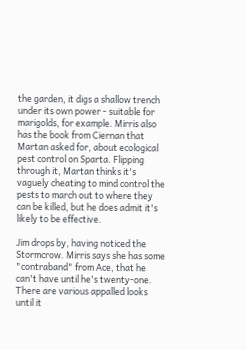the garden, it digs a shallow trench under its own power - suitable for marigolds, for example. Mirris also has the book from Ciernan that Martan asked for, about ecological pest control on Sparta. Flipping through it, Martan thinks it's vaguely cheating to mind control the pests to march out to where they can be killed, but he does admit it's likely to be effective.

Jim drops by, having noticed the Stormcrow. Mirris says she has some "contraband" from Ace, that he can't have until he's twenty-one. There are various appalled looks until it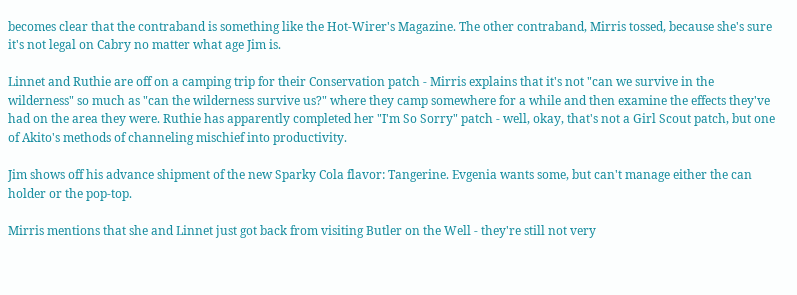becomes clear that the contraband is something like the Hot-Wirer's Magazine. The other contraband, Mirris tossed, because she's sure it's not legal on Cabry no matter what age Jim is.

Linnet and Ruthie are off on a camping trip for their Conservation patch - Mirris explains that it's not "can we survive in the wilderness" so much as "can the wilderness survive us?" where they camp somewhere for a while and then examine the effects they've had on the area they were. Ruthie has apparently completed her "I'm So Sorry" patch - well, okay, that's not a Girl Scout patch, but one of Akito's methods of channeling mischief into productivity.

Jim shows off his advance shipment of the new Sparky Cola flavor: Tangerine. Evgenia wants some, but can't manage either the can holder or the pop-top.

Mirris mentions that she and Linnet just got back from visiting Butler on the Well - they're still not very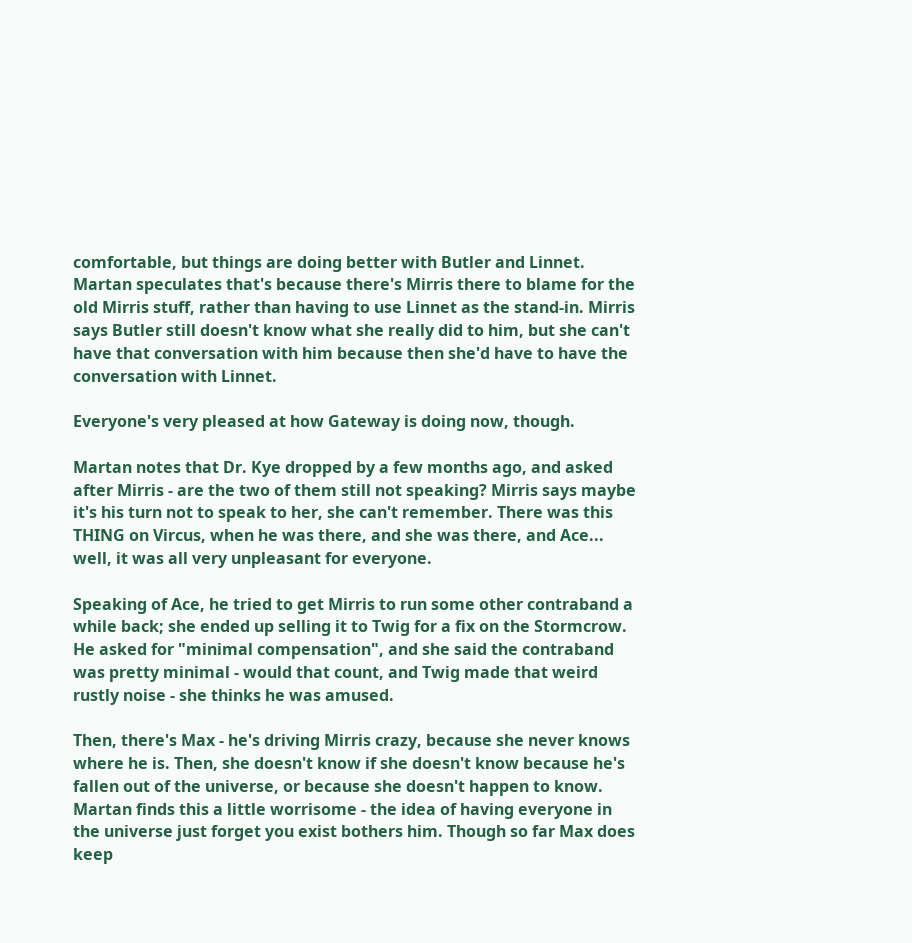comfortable, but things are doing better with Butler and Linnet. Martan speculates that's because there's Mirris there to blame for the old Mirris stuff, rather than having to use Linnet as the stand-in. Mirris says Butler still doesn't know what she really did to him, but she can't have that conversation with him because then she'd have to have the conversation with Linnet.

Everyone's very pleased at how Gateway is doing now, though.

Martan notes that Dr. Kye dropped by a few months ago, and asked after Mirris - are the two of them still not speaking? Mirris says maybe it's his turn not to speak to her, she can't remember. There was this THING on Vircus, when he was there, and she was there, and Ace... well, it was all very unpleasant for everyone.

Speaking of Ace, he tried to get Mirris to run some other contraband a while back; she ended up selling it to Twig for a fix on the Stormcrow. He asked for "minimal compensation", and she said the contraband was pretty minimal - would that count, and Twig made that weird rustly noise - she thinks he was amused.

Then, there's Max - he's driving Mirris crazy, because she never knows where he is. Then, she doesn't know if she doesn't know because he's fallen out of the universe, or because she doesn't happen to know. Martan finds this a little worrisome - the idea of having everyone in the universe just forget you exist bothers him. Though so far Max does keep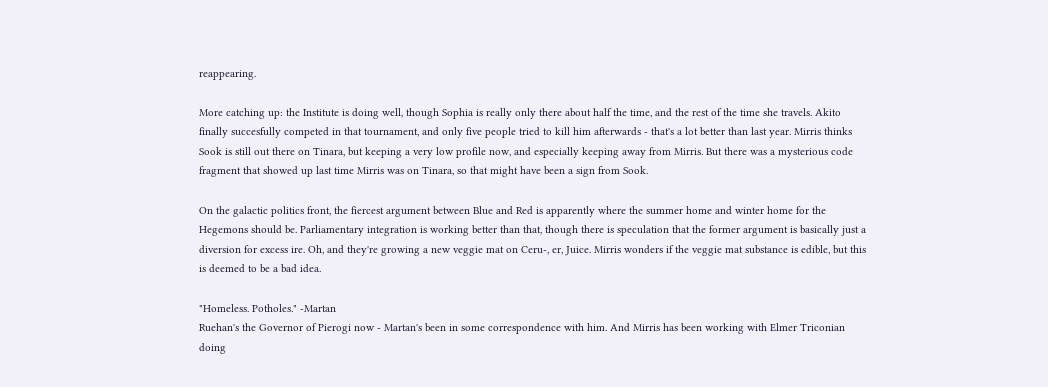reappearing.

More catching up: the Institute is doing well, though Sophia is really only there about half the time, and the rest of the time she travels. Akito finally succesfully competed in that tournament, and only five people tried to kill him afterwards - that's a lot better than last year. Mirris thinks Sook is still out there on Tinara, but keeping a very low profile now, and especially keeping away from Mirris. But there was a mysterious code fragment that showed up last time Mirris was on Tinara, so that might have been a sign from Sook.

On the galactic politics front, the fiercest argument between Blue and Red is apparently where the summer home and winter home for the Hegemons should be. Parliamentary integration is working better than that, though there is speculation that the former argument is basically just a diversion for excess ire. Oh, and they're growing a new veggie mat on Ceru-, er, Juice. Mirris wonders if the veggie mat substance is edible, but this is deemed to be a bad idea.

"Homeless. Potholes." -Martan
Ruehan's the Governor of Pierogi now - Martan's been in some correspondence with him. And Mirris has been working with Elmer Triconian doing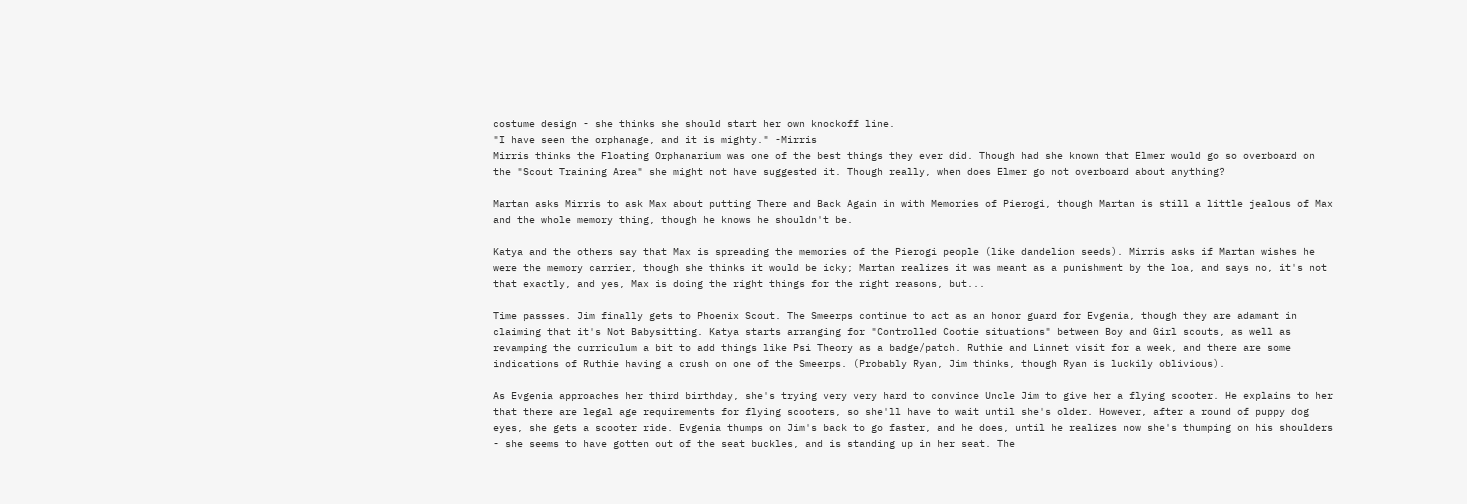costume design - she thinks she should start her own knockoff line.
"I have seen the orphanage, and it is mighty." -Mirris
Mirris thinks the Floating Orphanarium was one of the best things they ever did. Though had she known that Elmer would go so overboard on the "Scout Training Area" she might not have suggested it. Though really, when does Elmer go not overboard about anything?

Martan asks Mirris to ask Max about putting There and Back Again in with Memories of Pierogi, though Martan is still a little jealous of Max and the whole memory thing, though he knows he shouldn't be.

Katya and the others say that Max is spreading the memories of the Pierogi people (like dandelion seeds). Mirris asks if Martan wishes he were the memory carrier, though she thinks it would be icky; Martan realizes it was meant as a punishment by the loa, and says no, it's not that exactly, and yes, Max is doing the right things for the right reasons, but...

Time passses. Jim finally gets to Phoenix Scout. The Smeerps continue to act as an honor guard for Evgenia, though they are adamant in claiming that it's Not Babysitting. Katya starts arranging for "Controlled Cootie situations" between Boy and Girl scouts, as well as revamping the curriculum a bit to add things like Psi Theory as a badge/patch. Ruthie and Linnet visit for a week, and there are some indications of Ruthie having a crush on one of the Smeerps. (Probably Ryan, Jim thinks, though Ryan is luckily oblivious).

As Evgenia approaches her third birthday, she's trying very very hard to convince Uncle Jim to give her a flying scooter. He explains to her that there are legal age requirements for flying scooters, so she'll have to wait until she's older. However, after a round of puppy dog eyes, she gets a scooter ride. Evgenia thumps on Jim's back to go faster, and he does, until he realizes now she's thumping on his shoulders - she seems to have gotten out of the seat buckles, and is standing up in her seat. The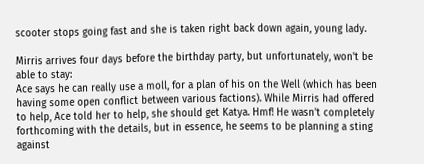scooter stops going fast and she is taken right back down again, young lady.

Mirris arrives four days before the birthday party, but unfortunately, won't be able to stay:
Ace says he can really use a moll, for a plan of his on the Well (which has been having some open conflict between various factions). While Mirris had offered to help, Ace told her to help, she should get Katya. Hmf! He wasn't completely forthcoming with the details, but in essence, he seems to be planning a sting against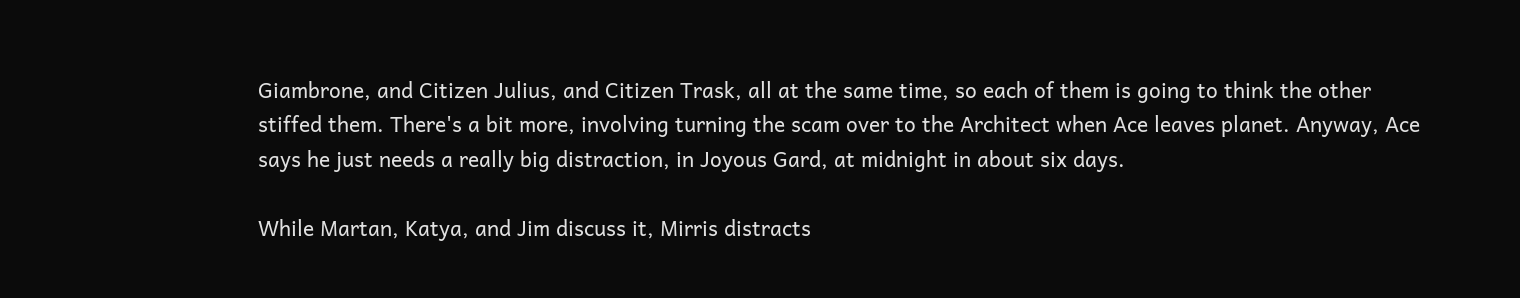Giambrone, and Citizen Julius, and Citizen Trask, all at the same time, so each of them is going to think the other stiffed them. There's a bit more, involving turning the scam over to the Architect when Ace leaves planet. Anyway, Ace says he just needs a really big distraction, in Joyous Gard, at midnight in about six days.

While Martan, Katya, and Jim discuss it, Mirris distracts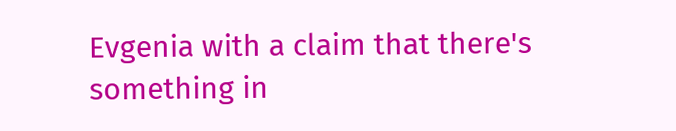Evgenia with a claim that there's something in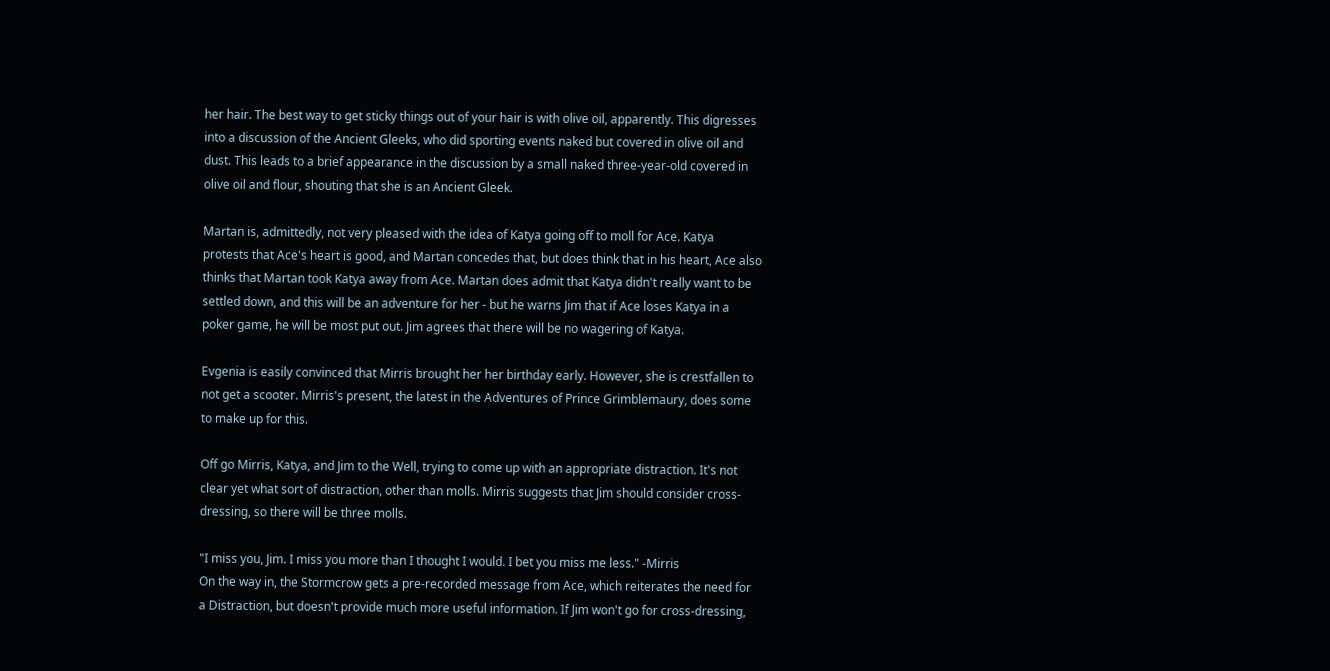her hair. The best way to get sticky things out of your hair is with olive oil, apparently. This digresses into a discussion of the Ancient Gleeks, who did sporting events naked but covered in olive oil and dust. This leads to a brief appearance in the discussion by a small naked three-year-old covered in olive oil and flour, shouting that she is an Ancient Gleek.

Martan is, admittedly, not very pleased with the idea of Katya going off to moll for Ace. Katya protests that Ace's heart is good, and Martan concedes that, but does think that in his heart, Ace also thinks that Martan took Katya away from Ace. Martan does admit that Katya didn't really want to be settled down, and this will be an adventure for her - but he warns Jim that if Ace loses Katya in a poker game, he will be most put out. Jim agrees that there will be no wagering of Katya.

Evgenia is easily convinced that Mirris brought her her birthday early. However, she is crestfallen to not get a scooter. Mirris's present, the latest in the Adventures of Prince Grimblemaury, does some to make up for this.

Off go Mirris, Katya, and Jim to the Well, trying to come up with an appropriate distraction. It's not clear yet what sort of distraction, other than molls. Mirris suggests that Jim should consider cross-dressing, so there will be three molls.

"I miss you, Jim. I miss you more than I thought I would. I bet you miss me less." -Mirris
On the way in, the Stormcrow gets a pre-recorded message from Ace, which reiterates the need for a Distraction, but doesn't provide much more useful information. If Jim won't go for cross-dressing,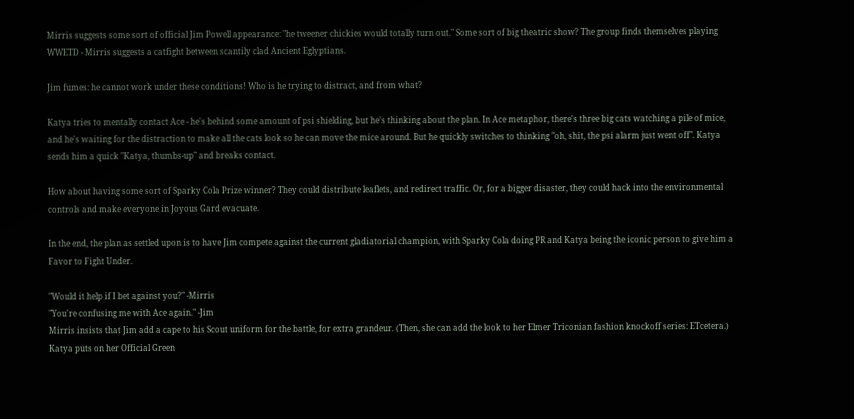Mirris suggests some sort of official Jim Powell appearance: "he tweener chickies would totally turn out." Some sort of big theatric show? The group finds themselves playing WWETD - Mirris suggests a catfight between scantily clad Ancient Eglyptians.

Jim fumes: he cannot work under these conditions! Who is he trying to distract, and from what?

Katya tries to mentally contact Ace - he's behind some amount of psi shielding, but he's thinking about the plan. In Ace metaphor, there's three big cats watching a pile of mice, and he's waiting for the distraction to make all the cats look so he can move the mice around. But he quickly switches to thinking "oh, shit, the psi alarm just went off". Katya sends him a quick "Katya, thumbs-up" and breaks contact.

How about having some sort of Sparky Cola Prize winner? They could distribute leaflets, and redirect traffic. Or, for a bigger disaster, they could hack into the environmental controls and make everyone in Joyous Gard evacuate.

In the end, the plan as settled upon is to have Jim compete against the current gladiatorial champion, with Sparky Cola doing PR and Katya being the iconic person to give him a Favor to Fight Under.

"Would it help if I bet against you?" -Mirris
"You're confusing me with Ace again." -Jim
Mirris insists that Jim add a cape to his Scout uniform for the battle, for extra grandeur. (Then, she can add the look to her Elmer Triconian fashion knockoff series: ETcetera.) Katya puts on her Official Green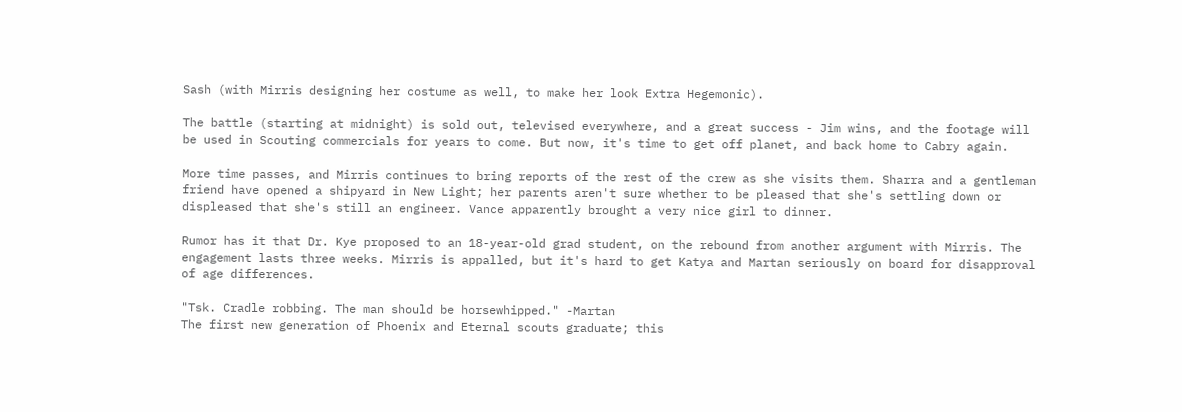Sash (with Mirris designing her costume as well, to make her look Extra Hegemonic).

The battle (starting at midnight) is sold out, televised everywhere, and a great success - Jim wins, and the footage will be used in Scouting commercials for years to come. But now, it's time to get off planet, and back home to Cabry again.

More time passes, and Mirris continues to bring reports of the rest of the crew as she visits them. Sharra and a gentleman friend have opened a shipyard in New Light; her parents aren't sure whether to be pleased that she's settling down or displeased that she's still an engineer. Vance apparently brought a very nice girl to dinner.

Rumor has it that Dr. Kye proposed to an 18-year-old grad student, on the rebound from another argument with Mirris. The engagement lasts three weeks. Mirris is appalled, but it's hard to get Katya and Martan seriously on board for disapproval of age differences.

"Tsk. Cradle robbing. The man should be horsewhipped." -Martan
The first new generation of Phoenix and Eternal scouts graduate; this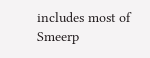includes most of Smeerp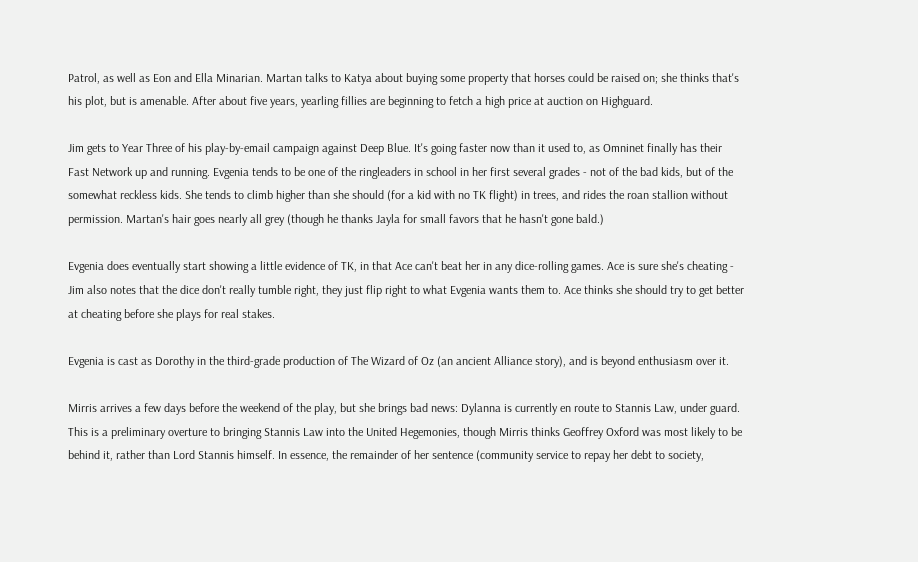Patrol, as well as Eon and Ella Minarian. Martan talks to Katya about buying some property that horses could be raised on; she thinks that's his plot, but is amenable. After about five years, yearling fillies are beginning to fetch a high price at auction on Highguard.

Jim gets to Year Three of his play-by-email campaign against Deep Blue. It's going faster now than it used to, as Omninet finally has their Fast Network up and running. Evgenia tends to be one of the ringleaders in school in her first several grades - not of the bad kids, but of the somewhat reckless kids. She tends to climb higher than she should (for a kid with no TK flight) in trees, and rides the roan stallion without permission. Martan's hair goes nearly all grey (though he thanks Jayla for small favors that he hasn't gone bald.)

Evgenia does eventually start showing a little evidence of TK, in that Ace can't beat her in any dice-rolling games. Ace is sure she's cheating - Jim also notes that the dice don't really tumble right, they just flip right to what Evgenia wants them to. Ace thinks she should try to get better at cheating before she plays for real stakes.

Evgenia is cast as Dorothy in the third-grade production of The Wizard of Oz (an ancient Alliance story), and is beyond enthusiasm over it.

Mirris arrives a few days before the weekend of the play, but she brings bad news: Dylanna is currently en route to Stannis Law, under guard. This is a preliminary overture to bringing Stannis Law into the United Hegemonies, though Mirris thinks Geoffrey Oxford was most likely to be behind it, rather than Lord Stannis himself. In essence, the remainder of her sentence (community service to repay her debt to society,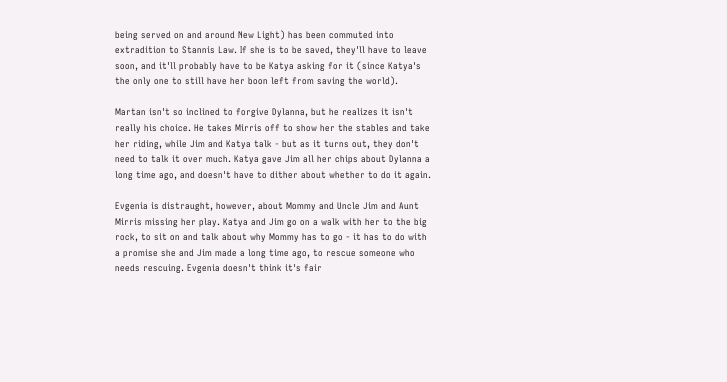being served on and around New Light) has been commuted into extradition to Stannis Law. If she is to be saved, they'll have to leave soon, and it'll probably have to be Katya asking for it (since Katya's the only one to still have her boon left from saving the world).

Martan isn't so inclined to forgive Dylanna, but he realizes it isn't really his choice. He takes Mirris off to show her the stables and take her riding, while Jim and Katya talk - but as it turns out, they don't need to talk it over much. Katya gave Jim all her chips about Dylanna a long time ago, and doesn't have to dither about whether to do it again.

Evgenia is distraught, however, about Mommy and Uncle Jim and Aunt Mirris missing her play. Katya and Jim go on a walk with her to the big rock, to sit on and talk about why Mommy has to go - it has to do with a promise she and Jim made a long time ago, to rescue someone who needs rescuing. Evgenia doesn't think it's fair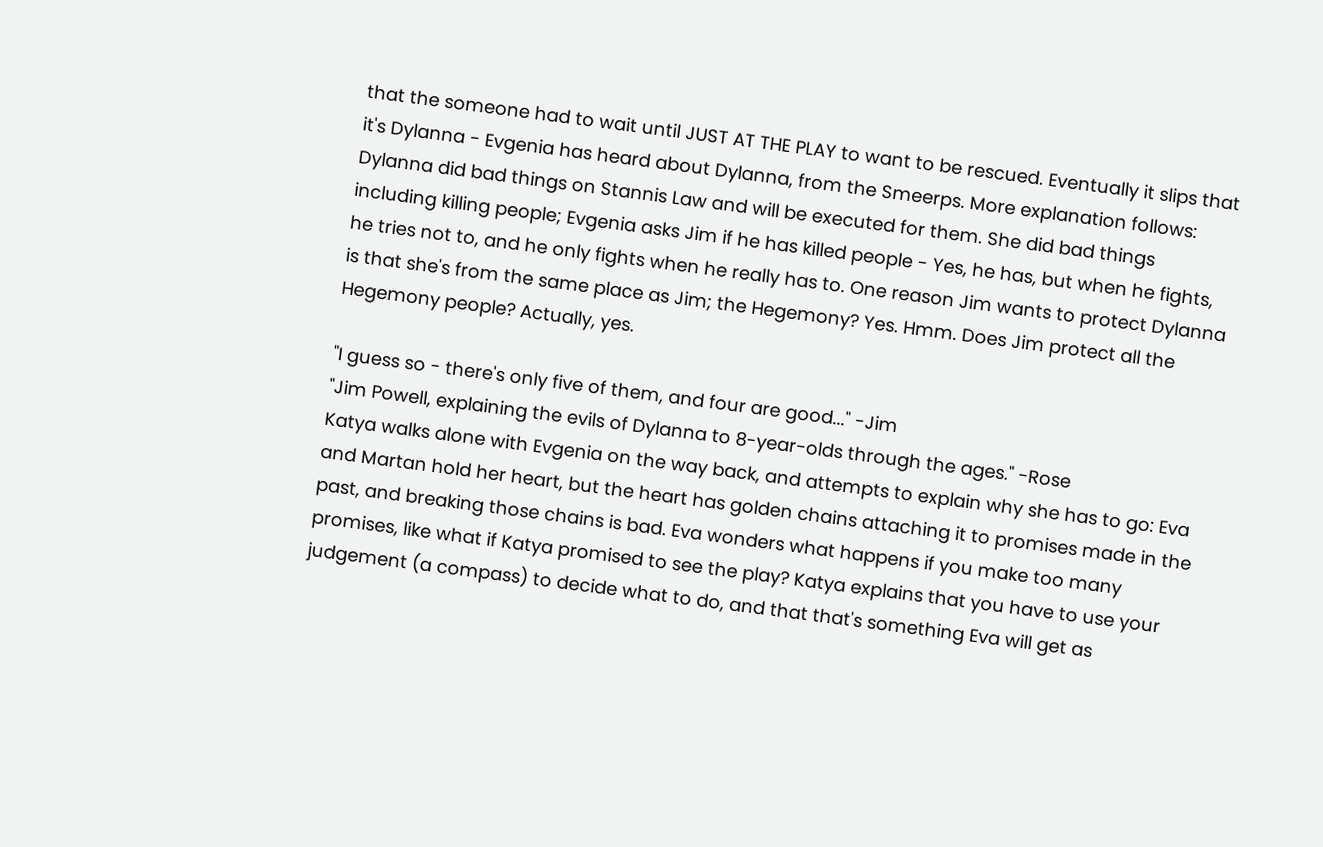that the someone had to wait until JUST AT THE PLAY to want to be rescued. Eventually it slips that it's Dylanna - Evgenia has heard about Dylanna, from the Smeerps. More explanation follows: Dylanna did bad things on Stannis Law and will be executed for them. She did bad things including killing people; Evgenia asks Jim if he has killed people - Yes, he has, but when he fights, he tries not to, and he only fights when he really has to. One reason Jim wants to protect Dylanna is that she's from the same place as Jim; the Hegemony? Yes. Hmm. Does Jim protect all the Hegemony people? Actually, yes.

"I guess so - there's only five of them, and four are good..." -Jim
"Jim Powell, explaining the evils of Dylanna to 8-year-olds through the ages." -Rose
Katya walks alone with Evgenia on the way back, and attempts to explain why she has to go: Eva and Martan hold her heart, but the heart has golden chains attaching it to promises made in the past, and breaking those chains is bad. Eva wonders what happens if you make too many promises, like what if Katya promised to see the play? Katya explains that you have to use your judgement (a compass) to decide what to do, and that that's something Eva will get as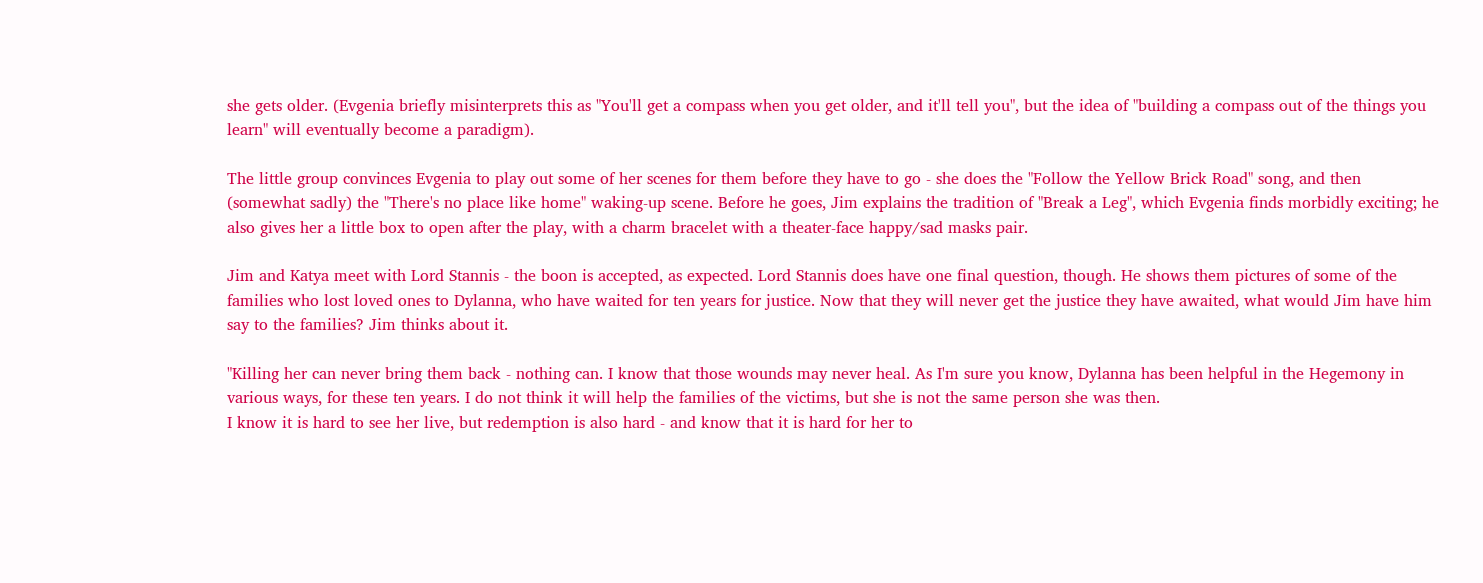she gets older. (Evgenia briefly misinterprets this as "You'll get a compass when you get older, and it'll tell you", but the idea of "building a compass out of the things you learn" will eventually become a paradigm).

The little group convinces Evgenia to play out some of her scenes for them before they have to go - she does the "Follow the Yellow Brick Road" song, and then (somewhat sadly) the "There's no place like home" waking-up scene. Before he goes, Jim explains the tradition of "Break a Leg", which Evgenia finds morbidly exciting; he also gives her a little box to open after the play, with a charm bracelet with a theater-face happy/sad masks pair.

Jim and Katya meet with Lord Stannis - the boon is accepted, as expected. Lord Stannis does have one final question, though. He shows them pictures of some of the families who lost loved ones to Dylanna, who have waited for ten years for justice. Now that they will never get the justice they have awaited, what would Jim have him say to the families? Jim thinks about it.

"Killing her can never bring them back - nothing can. I know that those wounds may never heal. As I'm sure you know, Dylanna has been helpful in the Hegemony in various ways, for these ten years. I do not think it will help the families of the victims, but she is not the same person she was then.
I know it is hard to see her live, but redemption is also hard - and know that it is hard for her to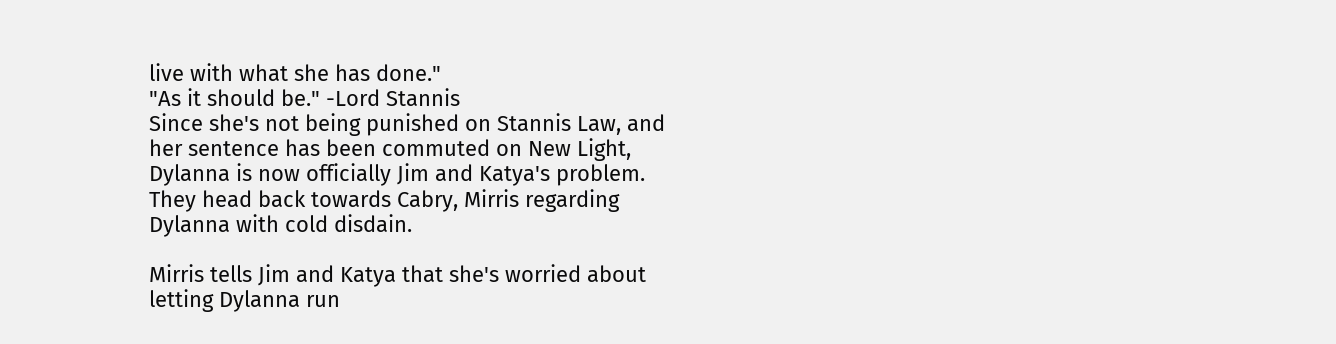live with what she has done."
"As it should be." -Lord Stannis
Since she's not being punished on Stannis Law, and her sentence has been commuted on New Light, Dylanna is now officially Jim and Katya's problem. They head back towards Cabry, Mirris regarding Dylanna with cold disdain.

Mirris tells Jim and Katya that she's worried about letting Dylanna run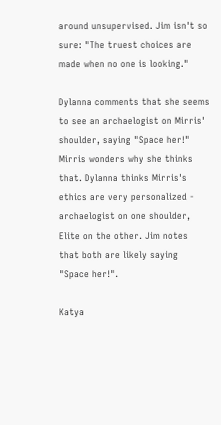around unsupervised. Jim isn't so sure: "The truest choices are made when no one is looking."

Dylanna comments that she seems to see an archaelogist on Mirris' shoulder, saying "Space her!" Mirris wonders why she thinks that. Dylanna thinks Mirris's ethics are very personalized - archaelogist on one shoulder, Elite on the other. Jim notes that both are likely saying "Space her!".

Katya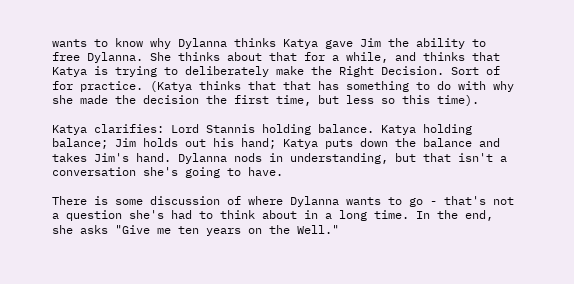wants to know why Dylanna thinks Katya gave Jim the ability to free Dylanna. She thinks about that for a while, and thinks that Katya is trying to deliberately make the Right Decision. Sort of for practice. (Katya thinks that that has something to do with why she made the decision the first time, but less so this time).

Katya clarifies: Lord Stannis holding balance. Katya holding balance; Jim holds out his hand; Katya puts down the balance and takes Jim's hand. Dylanna nods in understanding, but that isn't a conversation she's going to have.

There is some discussion of where Dylanna wants to go - that's not a question she's had to think about in a long time. In the end, she asks "Give me ten years on the Well."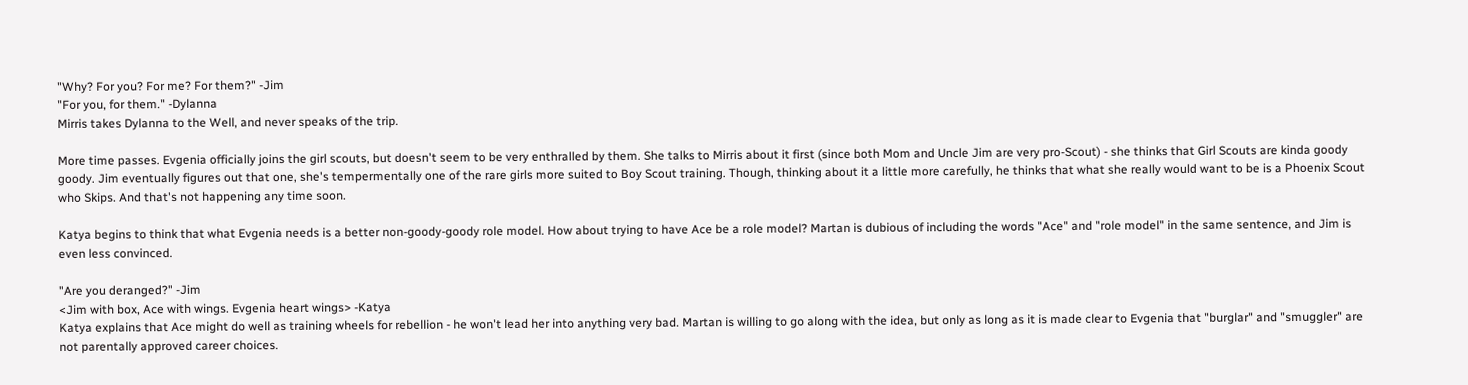"Why? For you? For me? For them?" -Jim
"For you, for them." -Dylanna
Mirris takes Dylanna to the Well, and never speaks of the trip.

More time passes. Evgenia officially joins the girl scouts, but doesn't seem to be very enthralled by them. She talks to Mirris about it first (since both Mom and Uncle Jim are very pro-Scout) - she thinks that Girl Scouts are kinda goody goody. Jim eventually figures out that one, she's tempermentally one of the rare girls more suited to Boy Scout training. Though, thinking about it a little more carefully, he thinks that what she really would want to be is a Phoenix Scout who Skips. And that's not happening any time soon.

Katya begins to think that what Evgenia needs is a better non-goody-goody role model. How about trying to have Ace be a role model? Martan is dubious of including the words "Ace" and "role model" in the same sentence, and Jim is even less convinced.

"Are you deranged?" -Jim
<Jim with box, Ace with wings. Evgenia heart wings> -Katya
Katya explains that Ace might do well as training wheels for rebellion - he won't lead her into anything very bad. Martan is willing to go along with the idea, but only as long as it is made clear to Evgenia that "burglar" and "smuggler" are not parentally approved career choices.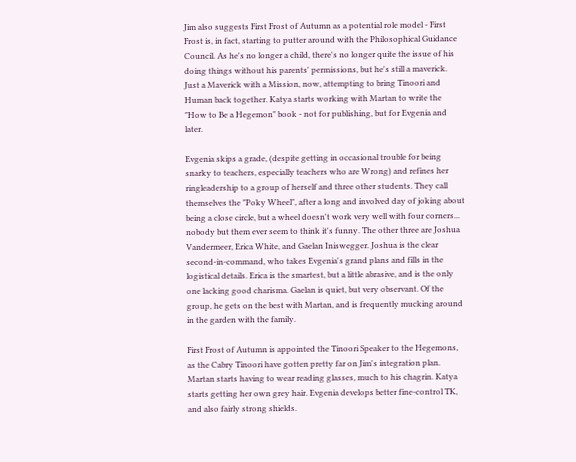Jim also suggests First Frost of Autumn as a potential role model - First Frost is, in fact, starting to putter around with the Philosophical Guidance Council. As he's no longer a child, there's no longer quite the issue of his doing things without his parents' permissions, but he's still a maverick. Just a Maverick with a Mission, now, attempting to bring Tinoori and Human back together. Katya starts working with Martan to write the "How to Be a Hegemon" book - not for publishing, but for Evgenia and later.

Evgenia skips a grade, (despite getting in occasional trouble for being snarky to teachers, especially teachers who are Wrong) and refines her ringleadership to a group of herself and three other students. They call themselves the "Poky Wheel", after a long and involved day of joking about being a close circle, but a wheel doesn't work very well with four corners... nobody but them ever seem to think it's funny. The other three are Joshua Vandermeer, Erica White, and Gaelan Iniswegger. Joshua is the clear second-in-command, who takes Evgenia's grand plans and fills in the logistical details. Erica is the smartest, but a little abrasive, and is the only one lacking good charisma. Gaelan is quiet, but very observant. Of the group, he gets on the best with Martan, and is frequently mucking around in the garden with the family.

First Frost of Autumn is appointed the Tinoori Speaker to the Hegemons, as the Cabry Tinoori have gotten pretty far on Jim's integration plan. Martan starts having to wear reading glasses, much to his chagrin. Katya starts getting her own grey hair. Evgenia develops better fine-control TK, and also fairly strong shields.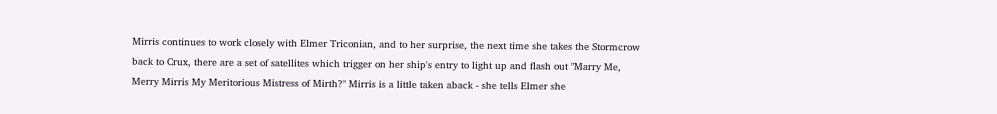Mirris continues to work closely with Elmer Triconian, and to her surprise, the next time she takes the Stormcrow back to Crux, there are a set of satellites which trigger on her ship's entry to light up and flash out "Marry Me, Merry Mirris My Meritorious Mistress of Mirth?" Mirris is a little taken aback - she tells Elmer she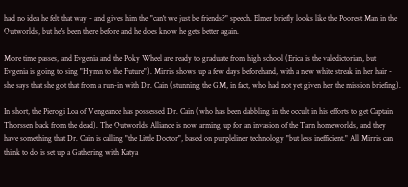had no idea he felt that way - and gives him the "can't we just be friends?" speech. Elmer briefly looks like the Poorest Man in the Outworlds, but he's been there before and he does know he gets better again.

More time passes, and Evgenia and the Poky Wheel are ready to graduate from high school (Erica is the valedictorian, but Evgenia is going to sing "Hymn to the Future"). Mirris shows up a few days beforehand, with a new white streak in her hair - she says that she got that from a run-in with Dr. Cain (stunning the GM, in fact, who had not yet given her the mission briefing).

In short, the Pierogi Loa of Vengeance has possessed Dr. Cain (who has been dabbling in the occult in his efforts to get Captain Thorssen back from the dead). The Outworlds Alliance is now arming up for an invasion of the Tarn homeworlds, and they have something that Dr. Cain is calling "the Little Doctor", based on purpleliner technology "but less inefficient." All Mirris can think to do is set up a Gathering with Katya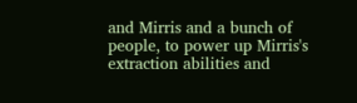and Mirris and a bunch of people, to power up Mirris's extraction abilities and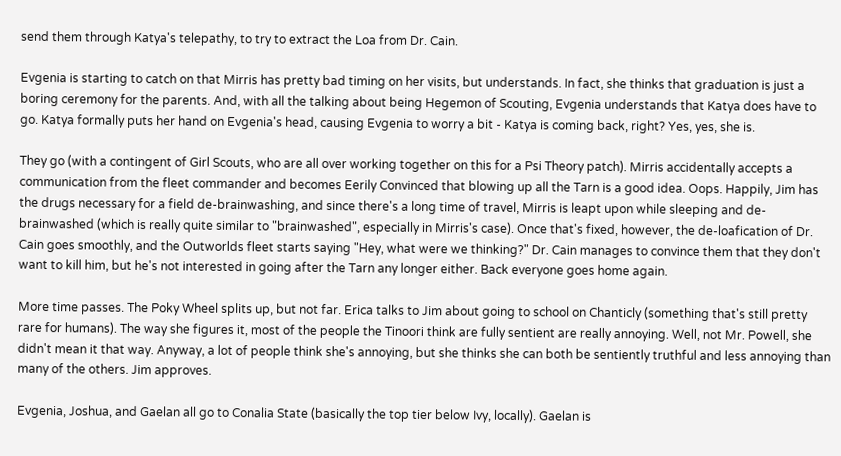send them through Katya's telepathy, to try to extract the Loa from Dr. Cain.

Evgenia is starting to catch on that Mirris has pretty bad timing on her visits, but understands. In fact, she thinks that graduation is just a boring ceremony for the parents. And, with all the talking about being Hegemon of Scouting, Evgenia understands that Katya does have to go. Katya formally puts her hand on Evgenia's head, causing Evgenia to worry a bit - Katya is coming back, right? Yes, yes, she is.

They go (with a contingent of Girl Scouts, who are all over working together on this for a Psi Theory patch). Mirris accidentally accepts a communication from the fleet commander and becomes Eerily Convinced that blowing up all the Tarn is a good idea. Oops. Happily, Jim has the drugs necessary for a field de-brainwashing, and since there's a long time of travel, Mirris is leapt upon while sleeping and de-brainwashed (which is really quite similar to "brainwashed", especially in Mirris's case). Once that's fixed, however, the de-loafication of Dr. Cain goes smoothly, and the Outworlds fleet starts saying "Hey, what were we thinking?" Dr. Cain manages to convince them that they don't want to kill him, but he's not interested in going after the Tarn any longer either. Back everyone goes home again.

More time passes. The Poky Wheel splits up, but not far. Erica talks to Jim about going to school on Chanticly (something that's still pretty rare for humans). The way she figures it, most of the people the Tinoori think are fully sentient are really annoying. Well, not Mr. Powell, she didn't mean it that way. Anyway, a lot of people think she's annoying, but she thinks she can both be sentiently truthful and less annoying than many of the others. Jim approves.

Evgenia, Joshua, and Gaelan all go to Conalia State (basically the top tier below Ivy, locally). Gaelan is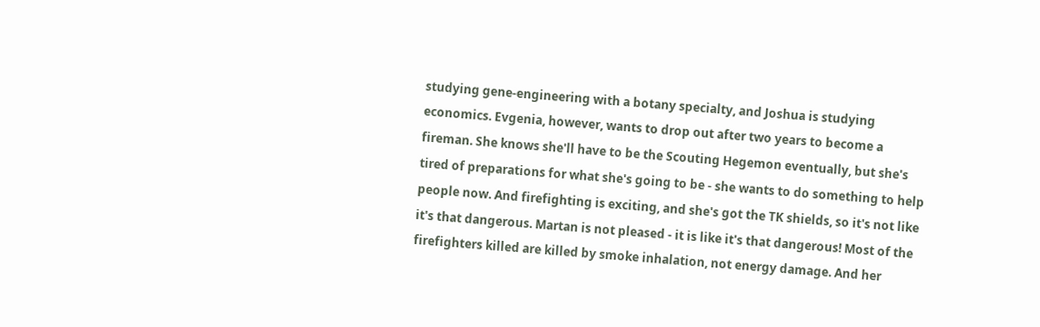studying gene-engineering with a botany specialty, and Joshua is studying economics. Evgenia, however, wants to drop out after two years to become a fireman. She knows she'll have to be the Scouting Hegemon eventually, but she's tired of preparations for what she's going to be - she wants to do something to help people now. And firefighting is exciting, and she's got the TK shields, so it's not like it's that dangerous. Martan is not pleased - it is like it's that dangerous! Most of the firefighters killed are killed by smoke inhalation, not energy damage. And her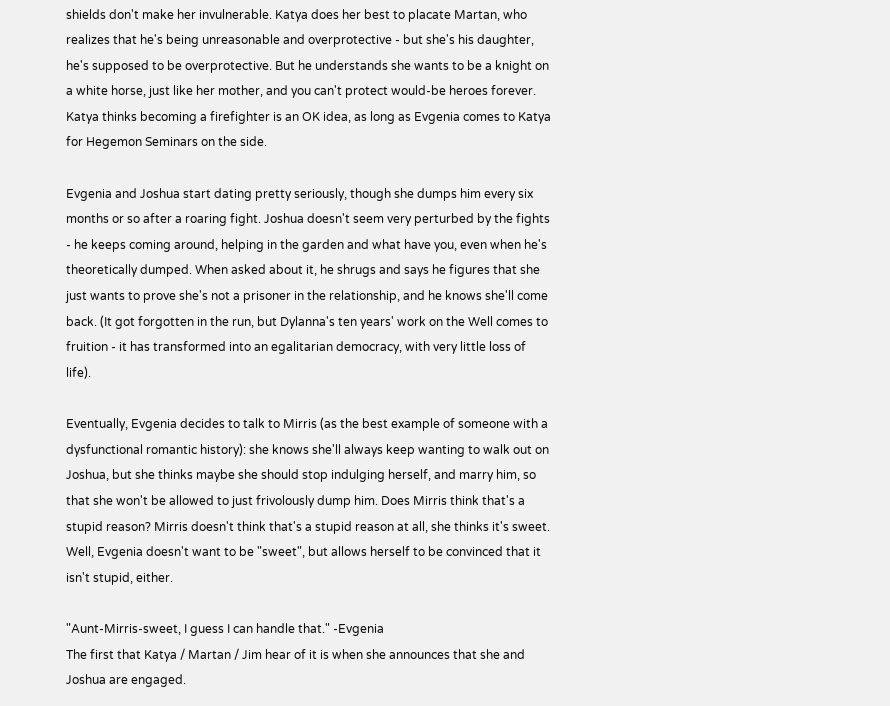shields don't make her invulnerable. Katya does her best to placate Martan, who realizes that he's being unreasonable and overprotective - but she's his daughter, he's supposed to be overprotective. But he understands she wants to be a knight on a white horse, just like her mother, and you can't protect would-be heroes forever. Katya thinks becoming a firefighter is an OK idea, as long as Evgenia comes to Katya for Hegemon Seminars on the side.

Evgenia and Joshua start dating pretty seriously, though she dumps him every six months or so after a roaring fight. Joshua doesn't seem very perturbed by the fights - he keeps coming around, helping in the garden and what have you, even when he's theoretically dumped. When asked about it, he shrugs and says he figures that she just wants to prove she's not a prisoner in the relationship, and he knows she'll come back. (It got forgotten in the run, but Dylanna's ten years' work on the Well comes to fruition - it has transformed into an egalitarian democracy, with very little loss of life).

Eventually, Evgenia decides to talk to Mirris (as the best example of someone with a dysfunctional romantic history): she knows she'll always keep wanting to walk out on Joshua, but she thinks maybe she should stop indulging herself, and marry him, so that she won't be allowed to just frivolously dump him. Does Mirris think that's a stupid reason? Mirris doesn't think that's a stupid reason at all, she thinks it's sweet. Well, Evgenia doesn't want to be "sweet", but allows herself to be convinced that it isn't stupid, either.

"Aunt-Mirris-sweet, I guess I can handle that." -Evgenia
The first that Katya / Martan / Jim hear of it is when she announces that she and Joshua are engaged.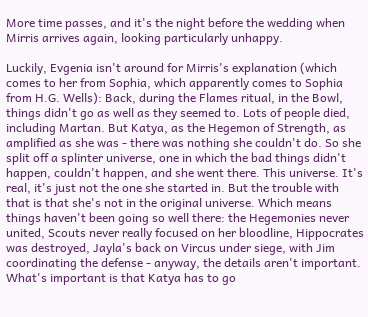More time passes, and it's the night before the wedding when Mirris arrives again, looking particularly unhappy.

Luckily, Evgenia isn't around for Mirris's explanation (which comes to her from Sophia, which apparently comes to Sophia from H.G. Wells): Back, during the Flames ritual, in the Bowl, things didn't go as well as they seemed to. Lots of people died, including Martan. But Katya, as the Hegemon of Strength, as amplified as she was - there was nothing she couldn't do. So she split off a splinter universe, one in which the bad things didn't happen, couldn't happen, and she went there. This universe. It's real, it's just not the one she started in. But the trouble with that is that she's not in the original universe. Which means things haven't been going so well there: the Hegemonies never united, Scouts never really focused on her bloodline, Hippocrates was destroyed, Jayla's back on Vircus under siege, with Jim coordinating the defense - anyway, the details aren't important. What's important is that Katya has to go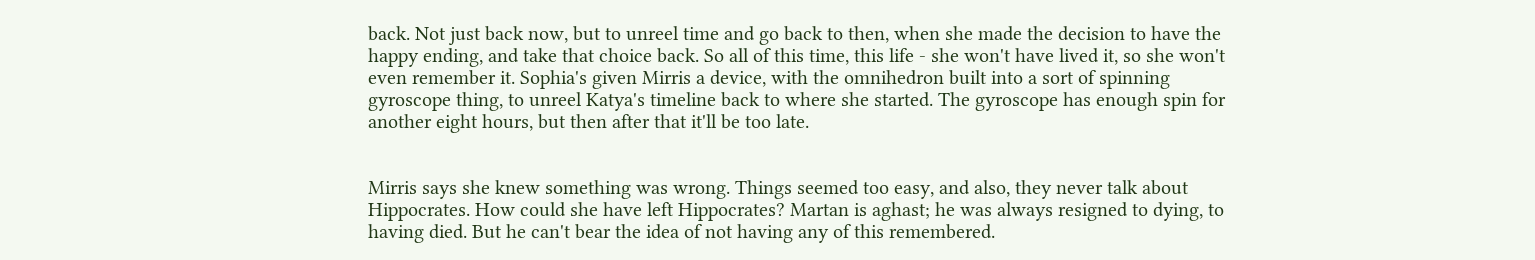back. Not just back now, but to unreel time and go back to then, when she made the decision to have the happy ending, and take that choice back. So all of this time, this life - she won't have lived it, so she won't even remember it. Sophia's given Mirris a device, with the omnihedron built into a sort of spinning gyroscope thing, to unreel Katya's timeline back to where she started. The gyroscope has enough spin for another eight hours, but then after that it'll be too late.


Mirris says she knew something was wrong. Things seemed too easy, and also, they never talk about Hippocrates. How could she have left Hippocrates? Martan is aghast; he was always resigned to dying, to having died. But he can't bear the idea of not having any of this remembered.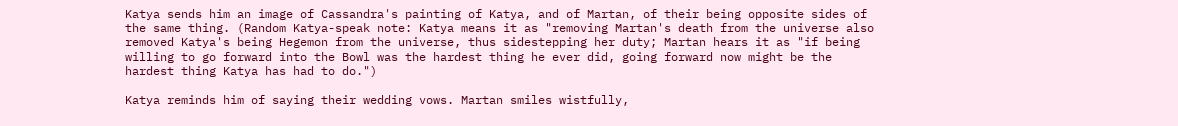Katya sends him an image of Cassandra's painting of Katya, and of Martan, of their being opposite sides of the same thing. (Random Katya-speak note: Katya means it as "removing Martan's death from the universe also removed Katya's being Hegemon from the universe, thus sidestepping her duty; Martan hears it as "if being willing to go forward into the Bowl was the hardest thing he ever did, going forward now might be the hardest thing Katya has had to do.")

Katya reminds him of saying their wedding vows. Martan smiles wistfully,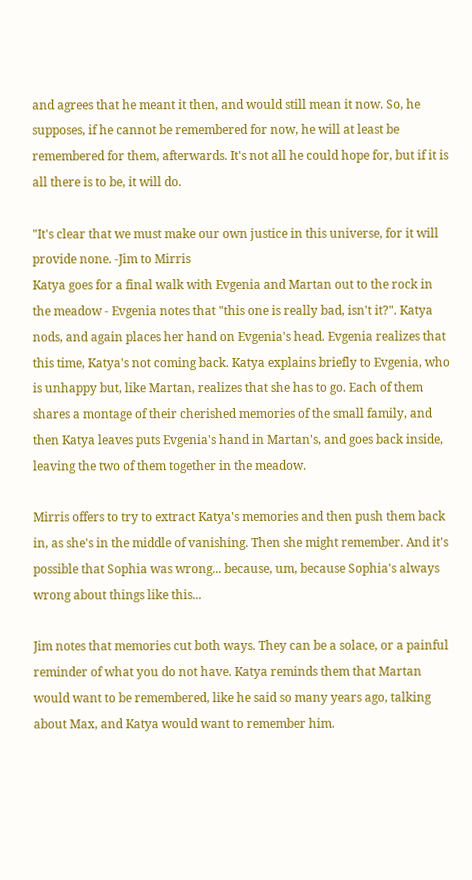and agrees that he meant it then, and would still mean it now. So, he supposes, if he cannot be remembered for now, he will at least be remembered for them, afterwards. It's not all he could hope for, but if it is all there is to be, it will do.

"It's clear that we must make our own justice in this universe, for it will provide none. -Jim to Mirris
Katya goes for a final walk with Evgenia and Martan out to the rock in the meadow - Evgenia notes that "this one is really bad, isn't it?". Katya nods, and again places her hand on Evgenia's head. Evgenia realizes that this time, Katya's not coming back. Katya explains briefly to Evgenia, who is unhappy but, like Martan, realizes that she has to go. Each of them shares a montage of their cherished memories of the small family, and then Katya leaves puts Evgenia's hand in Martan's, and goes back inside, leaving the two of them together in the meadow.

Mirris offers to try to extract Katya's memories and then push them back in, as she's in the middle of vanishing. Then she might remember. And it's possible that Sophia was wrong... because, um, because Sophia's always wrong about things like this...

Jim notes that memories cut both ways. They can be a solace, or a painful reminder of what you do not have. Katya reminds them that Martan would want to be remembered, like he said so many years ago, talking about Max, and Katya would want to remember him.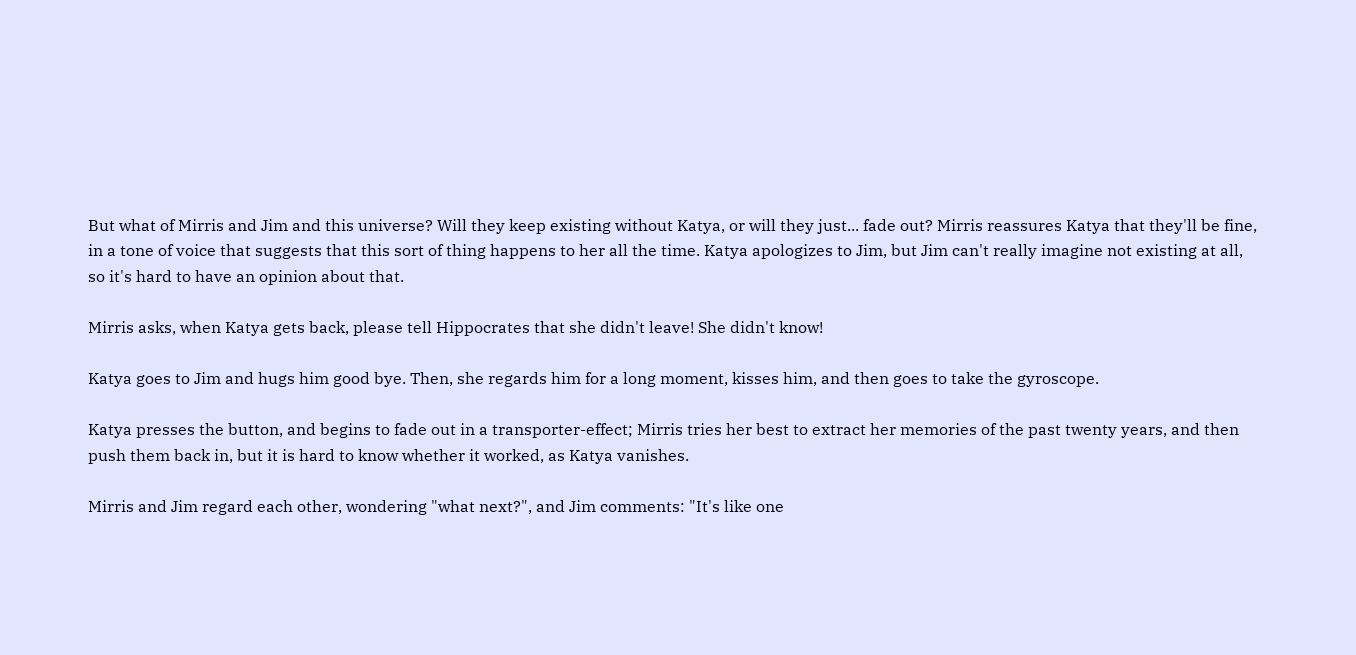But what of Mirris and Jim and this universe? Will they keep existing without Katya, or will they just... fade out? Mirris reassures Katya that they'll be fine, in a tone of voice that suggests that this sort of thing happens to her all the time. Katya apologizes to Jim, but Jim can't really imagine not existing at all, so it's hard to have an opinion about that.

Mirris asks, when Katya gets back, please tell Hippocrates that she didn't leave! She didn't know!

Katya goes to Jim and hugs him good bye. Then, she regards him for a long moment, kisses him, and then goes to take the gyroscope.

Katya presses the button, and begins to fade out in a transporter-effect; Mirris tries her best to extract her memories of the past twenty years, and then push them back in, but it is hard to know whether it worked, as Katya vanishes.

Mirris and Jim regard each other, wondering "what next?", and Jim comments: "It's like one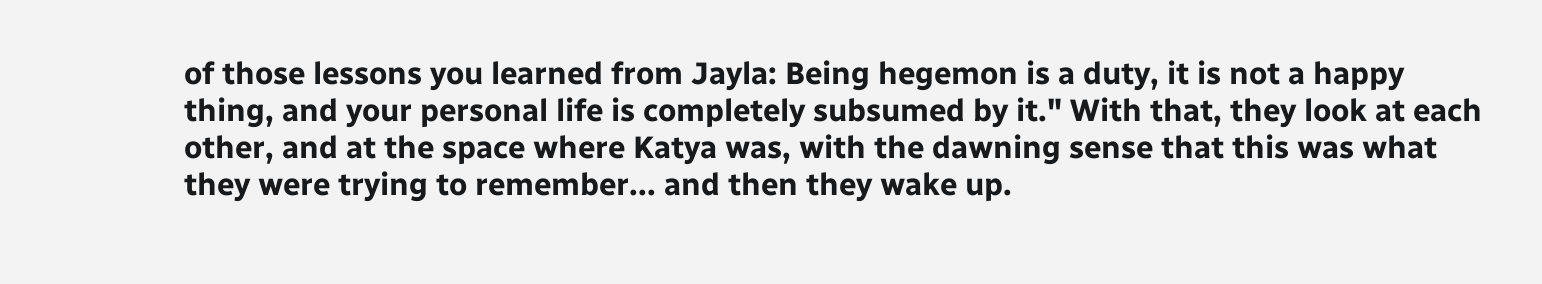of those lessons you learned from Jayla: Being hegemon is a duty, it is not a happy thing, and your personal life is completely subsumed by it." With that, they look at each other, and at the space where Katya was, with the dawning sense that this was what they were trying to remember... and then they wake up.